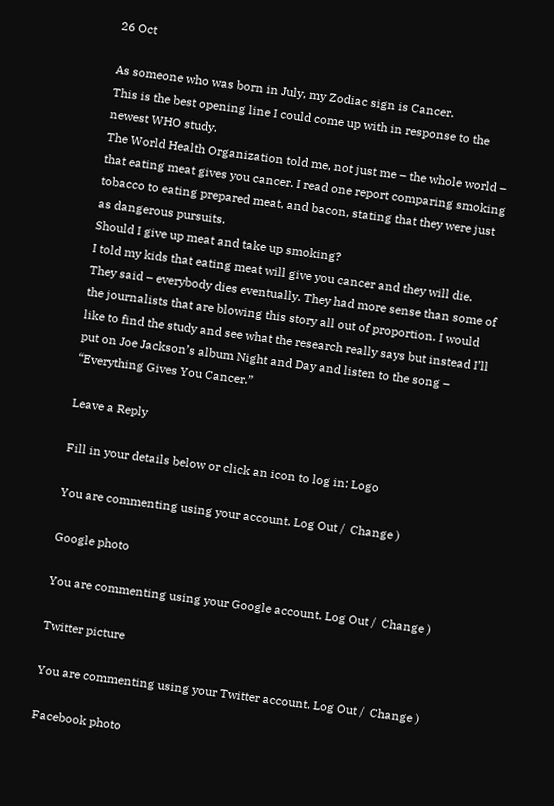26 Oct

As someone who was born in July, my Zodiac sign is Cancer.
This is the best opening line I could come up with in response to the newest WHO study.
The World Health Organization told me, not just me – the whole world – that eating meat gives you cancer. I read one report comparing smoking tobacco to eating prepared meat, and bacon, stating that they were just as dangerous pursuits.
Should I give up meat and take up smoking?
I told my kids that eating meat will give you cancer and they will die. They said – everybody dies eventually. They had more sense than some of the journalists that are blowing this story all out of proportion. I would like to find the study and see what the research really says but instead I’ll put on Joe Jackson’s album Night and Day and listen to the song – “Everything Gives You Cancer.”

Leave a Reply

Fill in your details below or click an icon to log in: Logo

You are commenting using your account. Log Out /  Change )

Google photo

You are commenting using your Google account. Log Out /  Change )

Twitter picture

You are commenting using your Twitter account. Log Out /  Change )

Facebook photo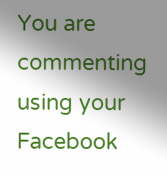You are commenting using your Facebook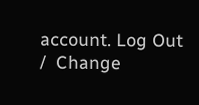account. Log Out /  Change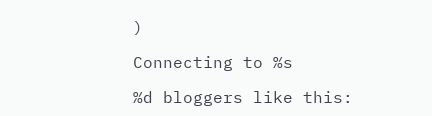)

Connecting to %s

%d bloggers like this: